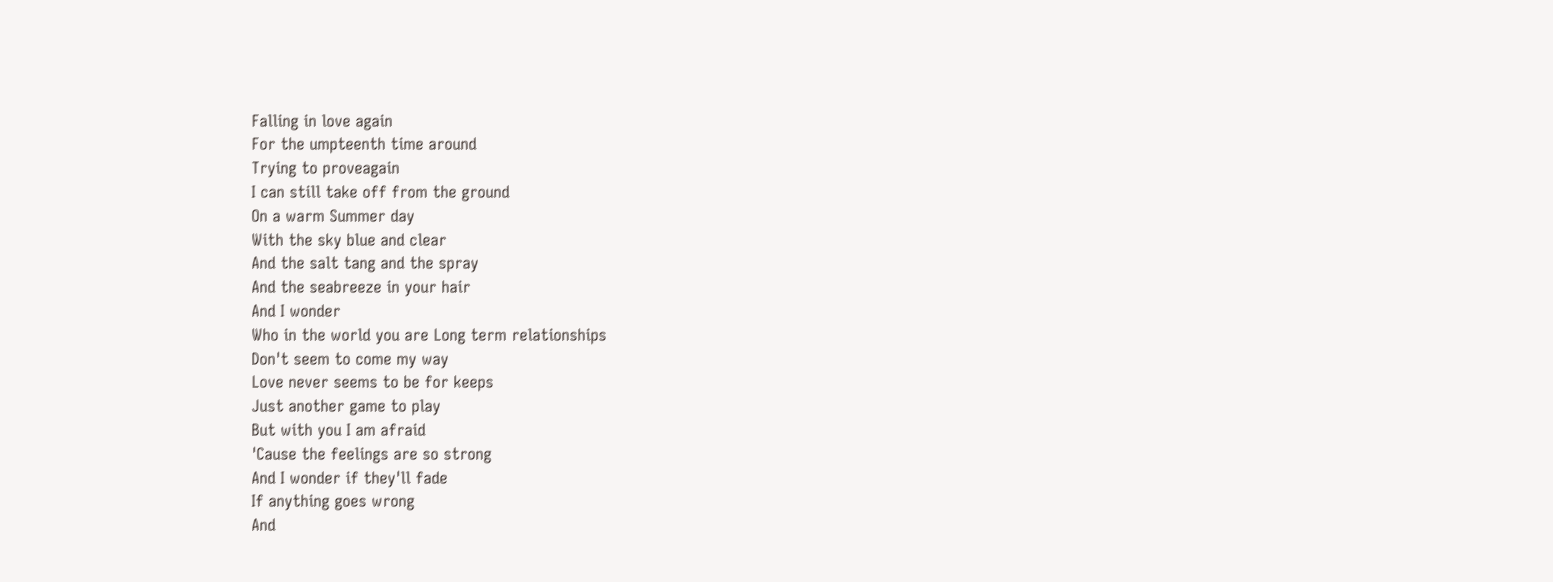Falling in love again
For the umpteenth time around
Trying to proveagain
I can still take off from the ground
On a warm Summer day
With the sky blue and clear
And the salt tang and the spray
And the seabreeze in your hair
And I wonder
Who in the world you are Long term relationships
Don't seem to come my way
Love never seems to be for keeps
Just another game to play
But with you I am afraid
'Cause the feelings are so strong
And I wonder if they'll fade
If anything goes wrong
And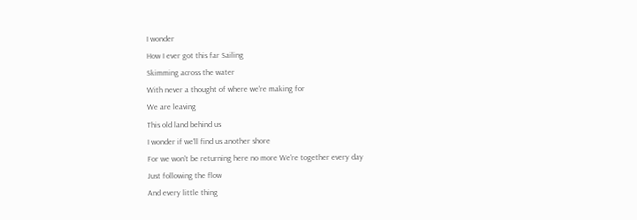I wonder
How I ever got this far Sailing
Skimming across the water
With never a thought of where we're making for
We are leaving
This old land behind us
I wonder if we'll find us another shore
For we won't be returning here no more We're together every day
Just following the flow
And every little thing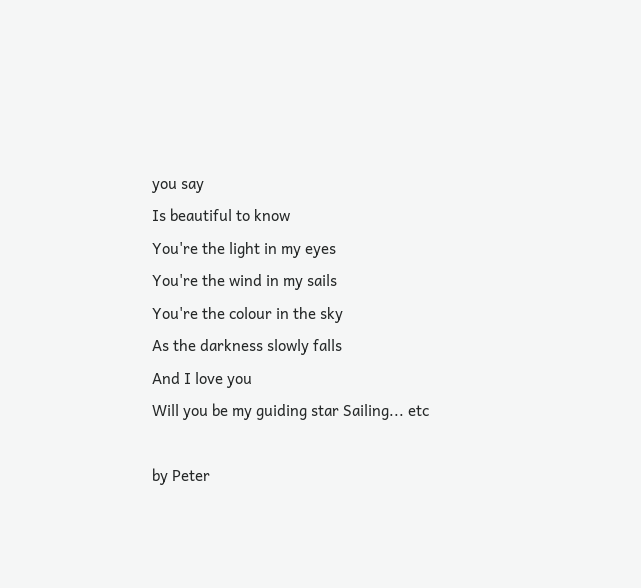you say
Is beautiful to know
You're the light in my eyes
You're the wind in my sails
You're the colour in the sky
As the darkness slowly falls
And I love you
Will you be my guiding star Sailing... etc

by Peter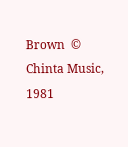Brown  © Chinta Music, 1981